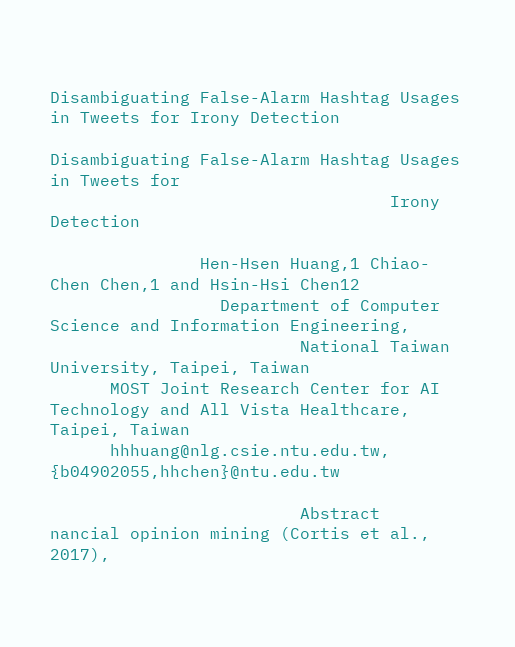Disambiguating False-Alarm Hashtag Usages in Tweets for Irony Detection

Disambiguating False-Alarm Hashtag Usages in Tweets for
                                  Irony Detection

               Hen-Hsen Huang,1 Chiao-Chen Chen,1 and Hsin-Hsi Chen12
                 Department of Computer Science and Information Engineering,
                         National Taiwan University, Taipei, Taiwan
      MOST Joint Research Center for AI Technology and All Vista Healthcare, Taipei, Taiwan
      hhhuang@nlg.csie.ntu.edu.tw, {b04902055,hhchen}@ntu.edu.tw

                         Abstract                                 nancial opinion mining (Cortis et al., 2017),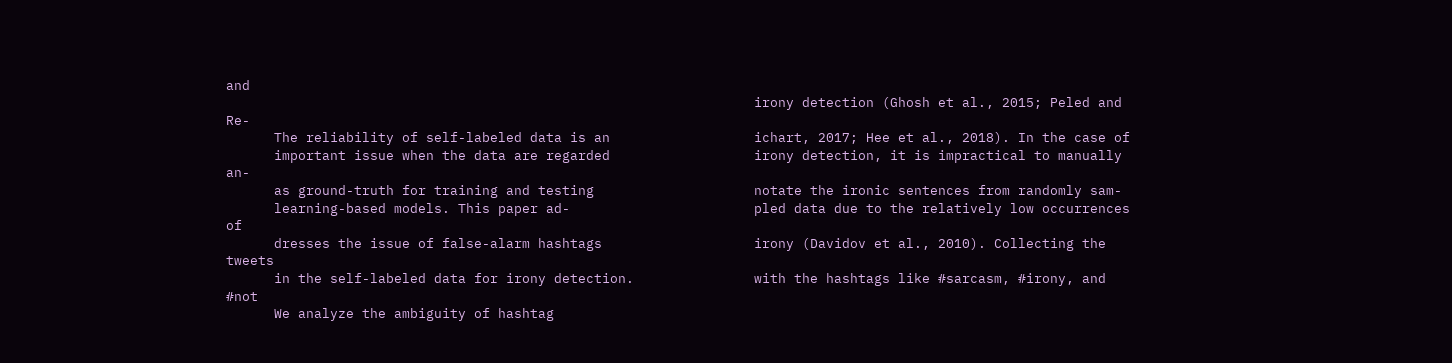and
                                                                  irony detection (Ghosh et al., 2015; Peled and Re-
      The reliability of self-labeled data is an                  ichart, 2017; Hee et al., 2018). In the case of
      important issue when the data are regarded                  irony detection, it is impractical to manually an-
      as ground-truth for training and testing                    notate the ironic sentences from randomly sam-
      learning-based models. This paper ad-                       pled data due to the relatively low occurrences of
      dresses the issue of false-alarm hashtags                   irony (Davidov et al., 2010). Collecting the tweets
      in the self-labeled data for irony detection.               with the hashtags like #sarcasm, #irony, and #not
      We analyze the ambiguity of hashtag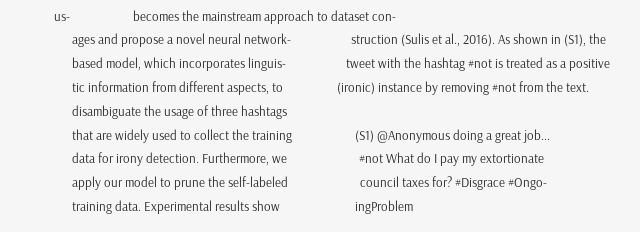us-                     becomes the mainstream approach to dataset con-
      ages and propose a novel neural network-                    struction (Sulis et al., 2016). As shown in (S1), the
      based model, which incorporates linguis-                    tweet with the hashtag #not is treated as a positive
      tic information from different aspects, to                  (ironic) instance by removing #not from the text.
      disambiguate the usage of three hashtags
      that are widely used to collect the training                     (S1) @Anonymous doing a great job...
      data for irony detection. Furthermore, we                        #not What do I pay my extortionate
      apply our model to prune the self-labeled                        council taxes for? #Disgrace #Ongo-
      training data. Experimental results show                         ingProblem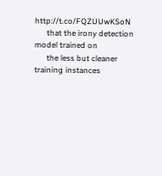http://t.co/FQZUUwKSoN
      that the irony detection model trained on
      the less but cleaner training instances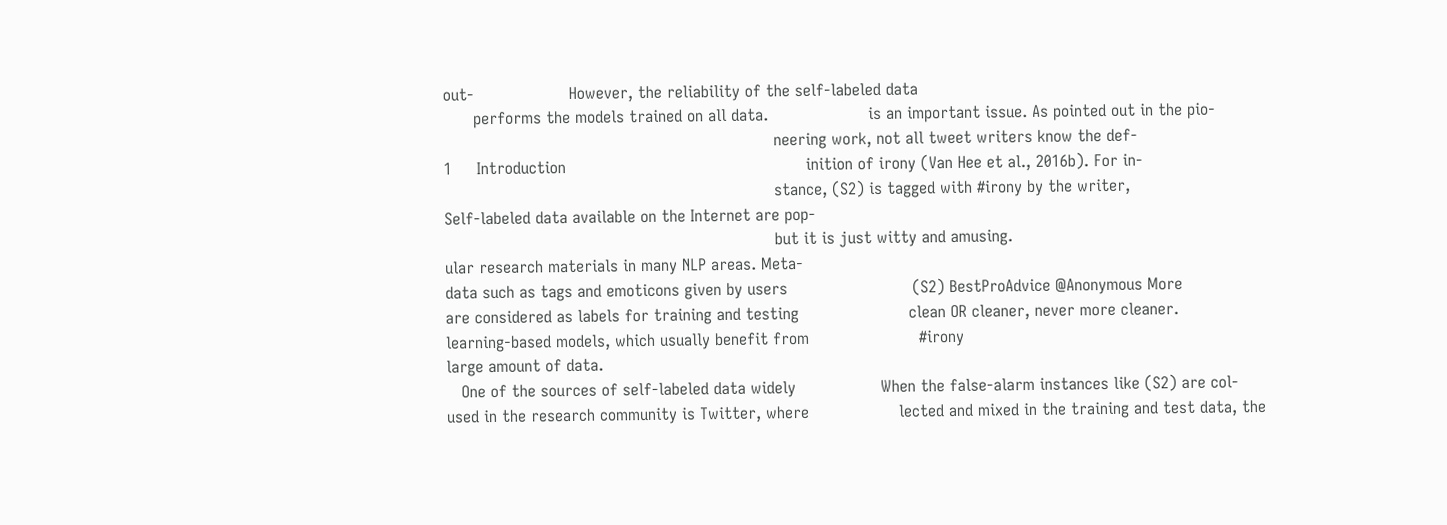out-                   However, the reliability of the self-labeled data
      performs the models trained on all data.                    is an important issue. As pointed out in the pio-
                                                                  neering work, not all tweet writers know the def-
1     Introduction                                                inition of irony (Van Hee et al., 2016b). For in-
                                                                  stance, (S2) is tagged with #irony by the writer,
Self-labeled data available on the Internet are pop-
                                                                  but it is just witty and amusing.
ular research materials in many NLP areas. Meta-
data such as tags and emoticons given by users                         (S2) BestProAdvice @Anonymous More
are considered as labels for training and testing                      clean OR cleaner, never more cleaner.
learning-based models, which usually benefit from                      #irony
large amount of data.
   One of the sources of self-labeled data widely                 When the false-alarm instances like (S2) are col-
used in the research community is Twitter, where                  lected and mixed in the training and test data, the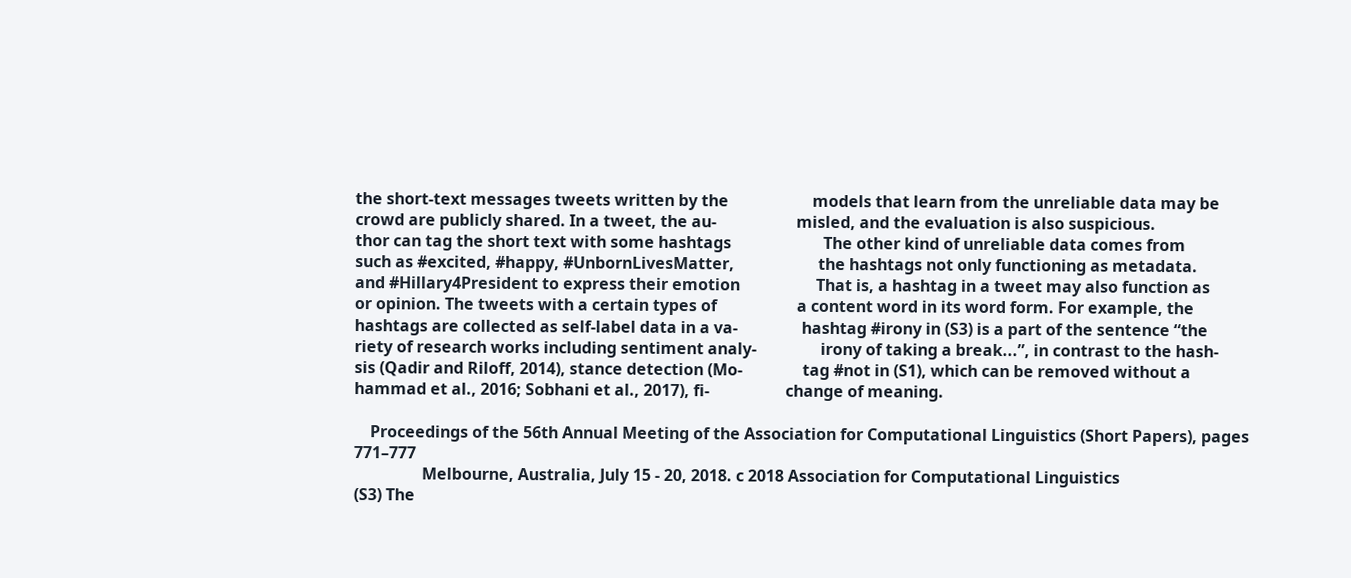the short-text messages tweets written by the                     models that learn from the unreliable data may be
crowd are publicly shared. In a tweet, the au-                    misled, and the evaluation is also suspicious.
thor can tag the short text with some hashtags                       The other kind of unreliable data comes from
such as #excited, #happy, #UnbornLivesMatter,                     the hashtags not only functioning as metadata.
and #Hillary4President to express their emotion                   That is, a hashtag in a tweet may also function as
or opinion. The tweets with a certain types of                    a content word in its word form. For example, the
hashtags are collected as self-label data in a va-                hashtag #irony in (S3) is a part of the sentence “the
riety of research works including sentiment analy-                irony of taking a break...”, in contrast to the hash-
sis (Qadir and Riloff, 2014), stance detection (Mo-               tag #not in (S1), which can be removed without a
hammad et al., 2016; Sobhani et al., 2017), fi-                   change of meaning.

    Proceedings of the 56th Annual Meeting of the Association for Computational Linguistics (Short Papers), pages 771–777
                 Melbourne, Australia, July 15 - 20, 2018. c 2018 Association for Computational Linguistics
(S3) The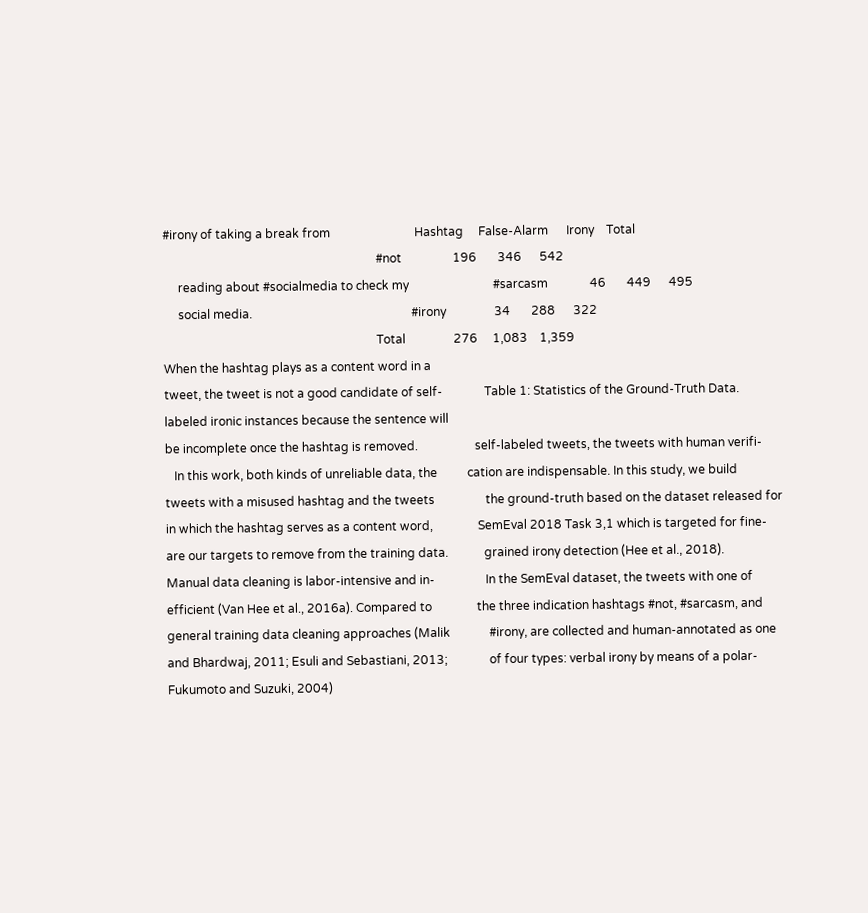#irony of taking a break from                            Hashtag     False-Alarm      Irony    Total
                                                                       #not                 196       346      542
     reading about #socialmedia to check my                            #sarcasm              46       449      495
     social media.                                                     #irony                34       288      322
                                                                       Total                276     1,083    1,359
When the hashtag plays as a content word in a
tweet, the tweet is not a good candidate of self-              Table 1: Statistics of the Ground-Truth Data.
labeled ironic instances because the sentence will
be incomplete once the hashtag is removed.                   self-labeled tweets, the tweets with human verifi-
   In this work, both kinds of unreliable data, the          cation are indispensable. In this study, we build
tweets with a misused hashtag and the tweets                 the ground-truth based on the dataset released for
in which the hashtag serves as a content word,               SemEval 2018 Task 3,1 which is targeted for fine-
are our targets to remove from the training data.            grained irony detection (Hee et al., 2018).
Manual data cleaning is labor-intensive and in-                 In the SemEval dataset, the tweets with one of
efficient (Van Hee et al., 2016a). Compared to               the three indication hashtags #not, #sarcasm, and
general training data cleaning approaches (Malik             #irony, are collected and human-annotated as one
and Bhardwaj, 2011; Esuli and Sebastiani, 2013;              of four types: verbal irony by means of a polar-
Fukumoto and Suzuki, 2004)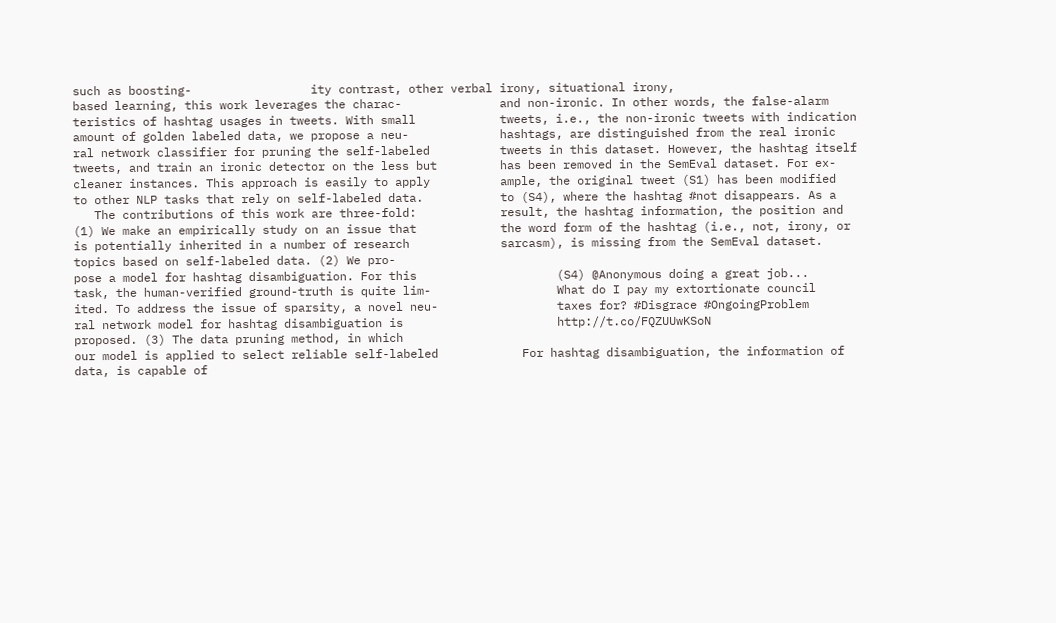such as boosting-                 ity contrast, other verbal irony, situational irony,
based learning, this work leverages the charac-              and non-ironic. In other words, the false-alarm
teristics of hashtag usages in tweets. With small            tweets, i.e., the non-ironic tweets with indication
amount of golden labeled data, we propose a neu-             hashtags, are distinguished from the real ironic
ral network classifier for pruning the self-labeled          tweets in this dataset. However, the hashtag itself
tweets, and train an ironic detector on the less but         has been removed in the SemEval dataset. For ex-
cleaner instances. This approach is easily to apply          ample, the original tweet (S1) has been modified
to other NLP tasks that rely on self-labeled data.           to (S4), where the hashtag #not disappears. As a
   The contributions of this work are three-fold:            result, the hashtag information, the position and
(1) We make an empirically study on an issue that            the word form of the hashtag (i.e., not, irony, or
is potentially inherited in a number of research             sarcasm), is missing from the SemEval dataset.
topics based on self-labeled data. (2) We pro-
pose a model for hashtag disambiguation. For this                    (S4) @Anonymous doing a great job...
task, the human-verified ground-truth is quite lim-                  What do I pay my extortionate council
ited. To address the issue of sparsity, a novel neu-                 taxes for? #Disgrace #OngoingProblem
ral network model for hashtag disambiguation is                      http://t.co/FQZUUwKSoN
proposed. (3) The data pruning method, in which
our model is applied to select reliable self-labeled            For hashtag disambiguation, the information of
data, is capable of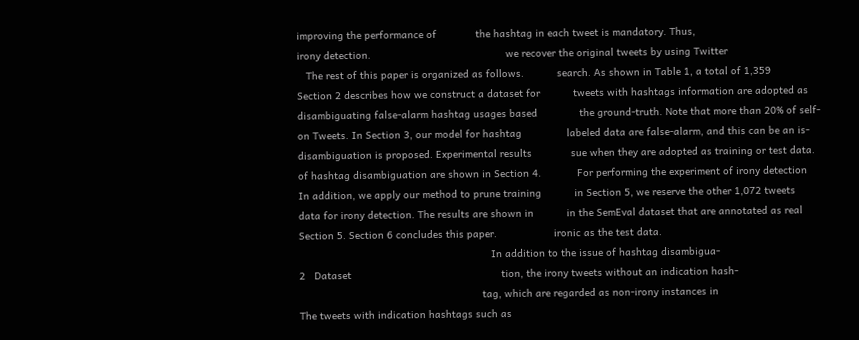improving the performance of             the hashtag in each tweet is mandatory. Thus,
irony detection.                                             we recover the original tweets by using Twitter
   The rest of this paper is organized as follows.           search. As shown in Table 1, a total of 1,359
Section 2 describes how we construct a dataset for           tweets with hashtags information are adopted as
disambiguating false-alarm hashtag usages based              the ground-truth. Note that more than 20% of self-
on Tweets. In Section 3, our model for hashtag               labeled data are false-alarm, and this can be an is-
disambiguation is proposed. Experimental results             sue when they are adopted as training or test data.
of hashtag disambiguation are shown in Section 4.            For performing the experiment of irony detection
In addition, we apply our method to prune training           in Section 5, we reserve the other 1,072 tweets
data for irony detection. The results are shown in           in the SemEval dataset that are annotated as real
Section 5. Section 6 concludes this paper.                   ironic as the test data.
                                                                In addition to the issue of hashtag disambigua-
2   Dataset                                                  tion, the irony tweets without an indication hash-
                                                             tag, which are regarded as non-irony instances in
The tweets with indication hashtags such as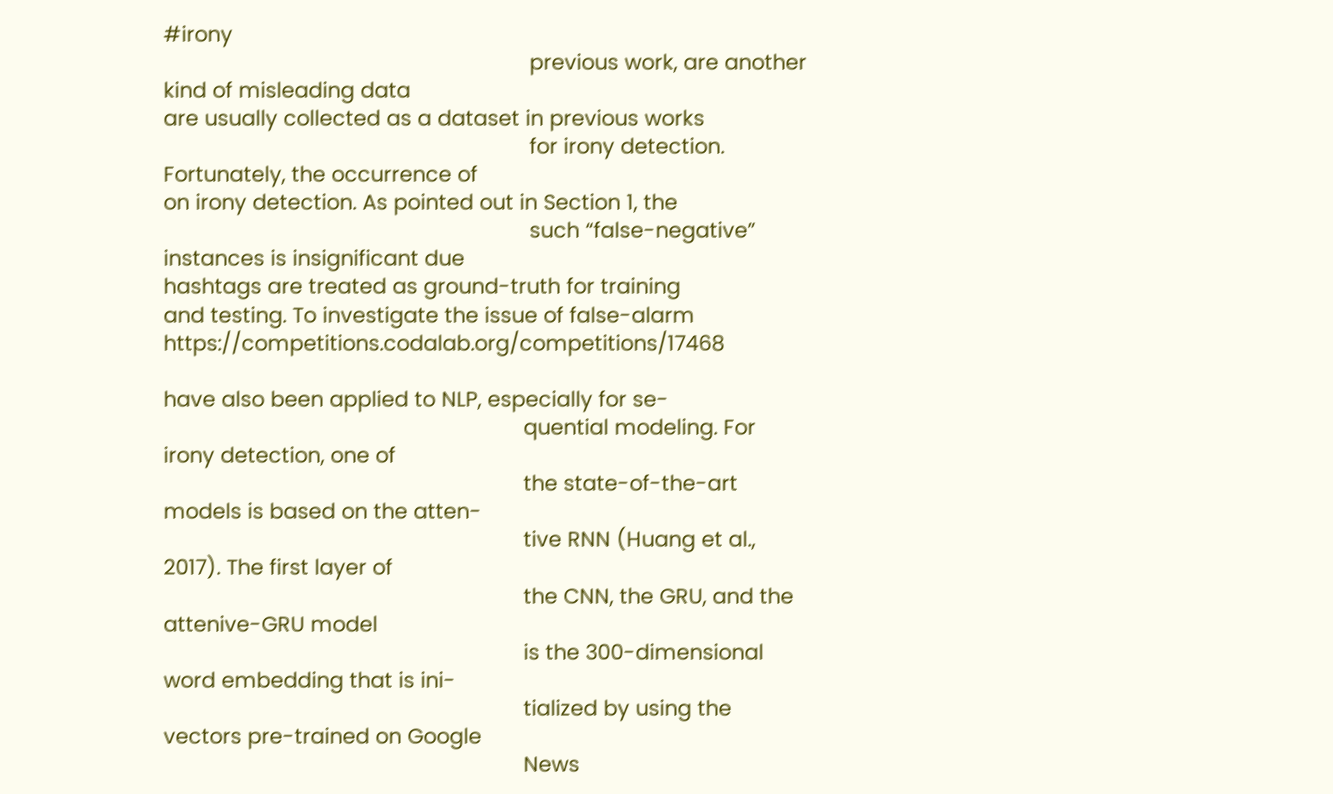#irony
                                                             previous work, are another kind of misleading data
are usually collected as a dataset in previous works
                                                             for irony detection. Fortunately, the occurrence of
on irony detection. As pointed out in Section 1, the
                                                             such “false-negative” instances is insignificant due
hashtags are treated as ground-truth for training
and testing. To investigate the issue of false-alarm                https://competitions.codalab.org/competitions/17468

have also been applied to NLP, especially for se-
                                                            quential modeling. For irony detection, one of
                                                            the state-of-the-art models is based on the atten-
                                                            tive RNN (Huang et al., 2017). The first layer of
                                                            the CNN, the GRU, and the attenive-GRU model
                                                            is the 300-dimensional word embedding that is ini-
                                                            tialized by using the vectors pre-trained on Google
                                                            News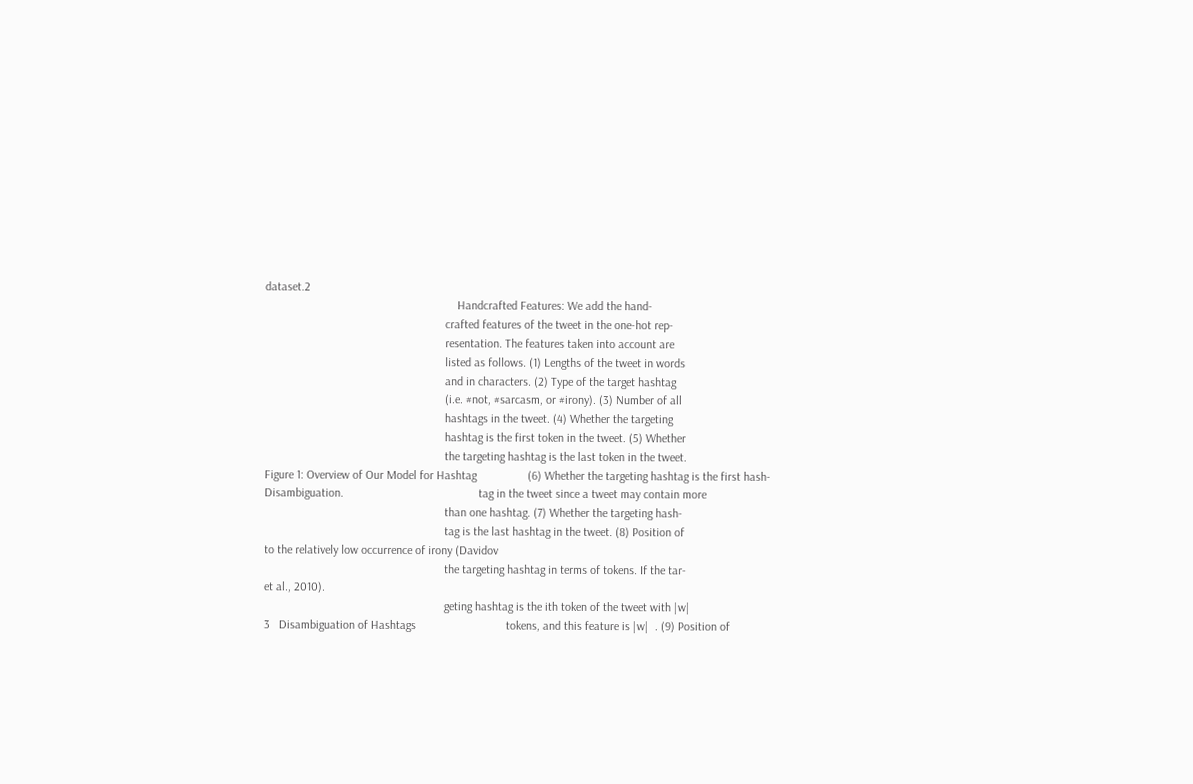dataset.2
                                                                Handcrafted Features: We add the hand-
                                                            crafted features of the tweet in the one-hot rep-
                                                            resentation. The features taken into account are
                                                            listed as follows. (1) Lengths of the tweet in words
                                                            and in characters. (2) Type of the target hashtag
                                                            (i.e. #not, #sarcasm, or #irony). (3) Number of all
                                                            hashtags in the tweet. (4) Whether the targeting
                                                            hashtag is the first token in the tweet. (5) Whether
                                                            the targeting hashtag is the last token in the tweet.
Figure 1: Overview of Our Model for Hashtag                 (6) Whether the targeting hashtag is the first hash-
Disambiguation.                                             tag in the tweet since a tweet may contain more
                                                            than one hashtag. (7) Whether the targeting hash-
                                                            tag is the last hashtag in the tweet. (8) Position of
to the relatively low occurrence of irony (Davidov
                                                            the targeting hashtag in terms of tokens. If the tar-
et al., 2010).
                                                            geting hashtag is the ith token of the tweet with |w|
3   Disambiguation of Hashtags                              tokens, and this feature is |w|  . (9) Position of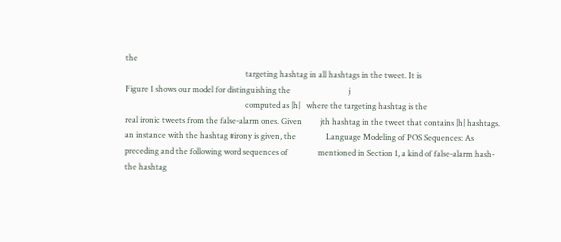the
                                                            targeting hashtag in all hashtags in the tweet. It is
Figure 1 shows our model for distinguishing the                             j
                                                            computed as |h|   where the targeting hashtag is the
real ironic tweets from the false-alarm ones. Given         jth hashtag in the tweet that contains |h| hashtags.
an instance with the hashtag #irony is given, the               Language Modeling of POS Sequences: As
preceding and the following word sequences of               mentioned in Section 1, a kind of false-alarm hash-
the hashtag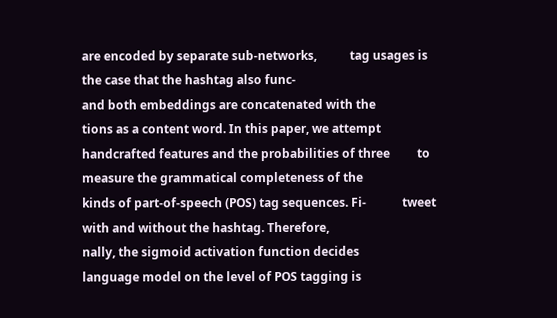are encoded by separate sub-networks,           tag usages is the case that the hashtag also func-
and both embeddings are concatenated with the               tions as a content word. In this paper, we attempt
handcrafted features and the probabilities of three         to measure the grammatical completeness of the
kinds of part-of-speech (POS) tag sequences. Fi-            tweet with and without the hashtag. Therefore,
nally, the sigmoid activation function decides              language model on the level of POS tagging is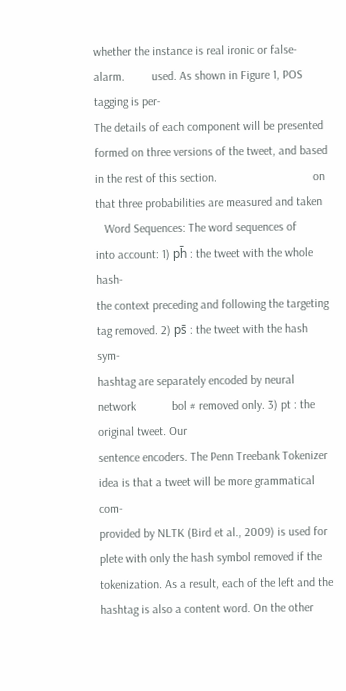whether the instance is real ironic or false-alarm.         used. As shown in Figure 1, POS tagging is per-
The details of each component will be presented             formed on three versions of the tweet, and based
in the rest of this section.                                on that three probabilities are measured and taken
   Word Sequences: The word sequences of                    into account: 1) ph̄ : the tweet with the whole hash-
the context preceding and following the targeting           tag removed. 2) ps̄ : the tweet with the hash sym-
hashtag are separately encoded by neural network            bol # removed only. 3) pt : the original tweet. Our
sentence encoders. The Penn Treebank Tokenizer              idea is that a tweet will be more grammatical com-
provided by NLTK (Bird et al., 2009) is used for            plete with only the hash symbol removed if the
tokenization. As a result, each of the left and the         hashtag is also a content word. On the other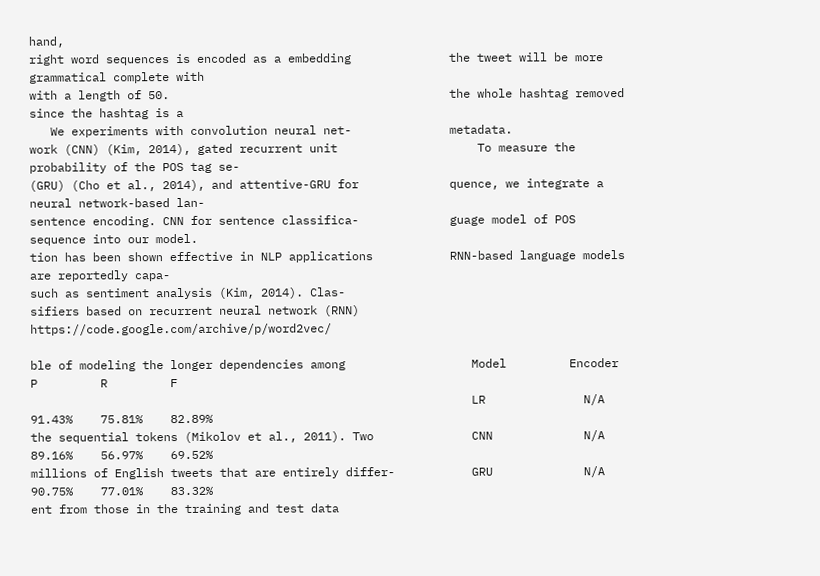hand,
right word sequences is encoded as a embedding              the tweet will be more grammatical complete with
with a length of 50.                                        the whole hashtag removed since the hashtag is a
   We experiments with convolution neural net-              metadata.
work (CNN) (Kim, 2014), gated recurrent unit                    To measure the probability of the POS tag se-
(GRU) (Cho et al., 2014), and attentive-GRU for             quence, we integrate a neural network-based lan-
sentence encoding. CNN for sentence classifica-             guage model of POS sequence into our model.
tion has been shown effective in NLP applications           RNN-based language models are reportedly capa-
such as sentiment analysis (Kim, 2014). Clas-
sifiers based on recurrent neural network (RNN)                    https://code.google.com/archive/p/word2vec/

ble of modeling the longer dependencies among                  Model         Encoder      P         R         F
                                                               LR              N/A     91.43%    75.81%    82.89%
the sequential tokens (Mikolov et al., 2011). Two              CNN             N/A     89.16%    56.97%    69.52%
millions of English tweets that are entirely differ-           GRU             N/A     90.75%    77.01%    83.32%
ent from those in the training and test data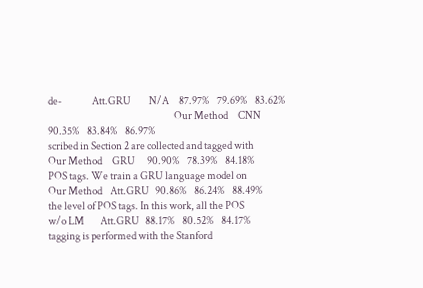de-               Att.GRU         N/A     87.97%    79.69%    83.62%
                                                               Our Method     CNN      90.35%    83.84%    86.97%
scribed in Section 2 are collected and tagged with             Our Method     GRU      90.90%    78.39%    84.18%
POS tags. We train a GRU language model on                     Our Method    Att.GRU   90.86%    86.24%    88.49%
the level of POS tags. In this work, all the POS               w/o LM        Att.GRU   88.17%    80.52%    84.17%
tagging is performed with the Stanford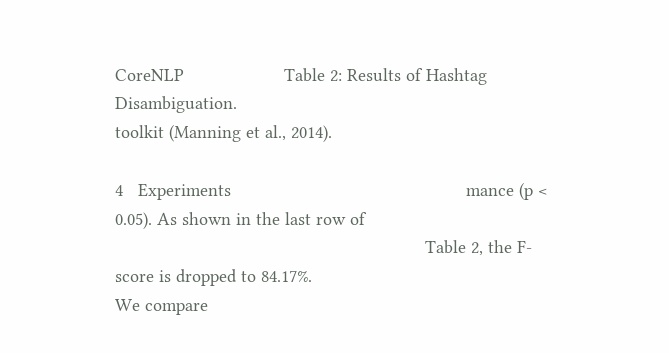CoreNLP                    Table 2: Results of Hashtag Disambiguation.
toolkit (Manning et al., 2014).

4   Experiments                                               mance (p < 0.05). As shown in the last row of
                                                              Table 2, the F-score is dropped to 84.17%.
We compare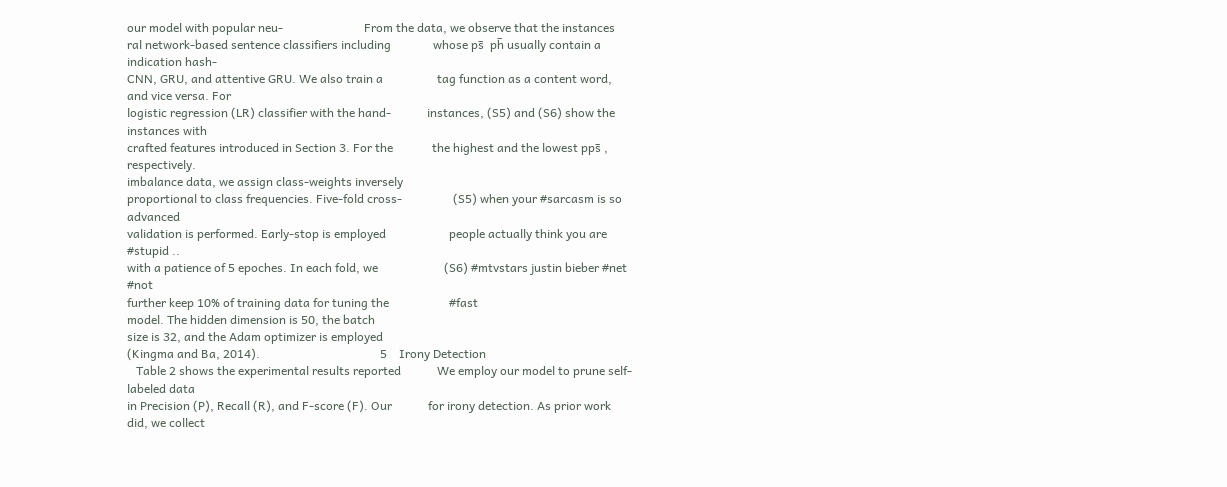our model with popular neu-                           From the data, we observe that the instances
ral network-based sentence classifiers including              whose ps̄  ph̄ usually contain a indication hash-
CNN, GRU, and attentive GRU. We also train a                  tag function as a content word, and vice versa. For
logistic regression (LR) classifier with the hand-            instances, (S5) and (S6) show the instances with
crafted features introduced in Section 3. For the             the highest and the lowest pps̄ , respectively.
imbalance data, we assign class-weights inversely
proportional to class frequencies. Five-fold cross-                 (S5) when your #sarcasm is so advanced
validation is performed. Early-stop is employed                     people actually think you are #stupid ..
with a patience of 5 epoches. In each fold, we                      (S6) #mtvstars justin bieber #net #not
further keep 10% of training data for tuning the                    #fast
model. The hidden dimension is 50, the batch
size is 32, and the Adam optimizer is employed
(Kingma and Ba, 2014).                                        5    Irony Detection
   Table 2 shows the experimental results reported            We employ our model to prune self-labeled data
in Precision (P), Recall (R), and F-score (F). Our            for irony detection. As prior work did, we collect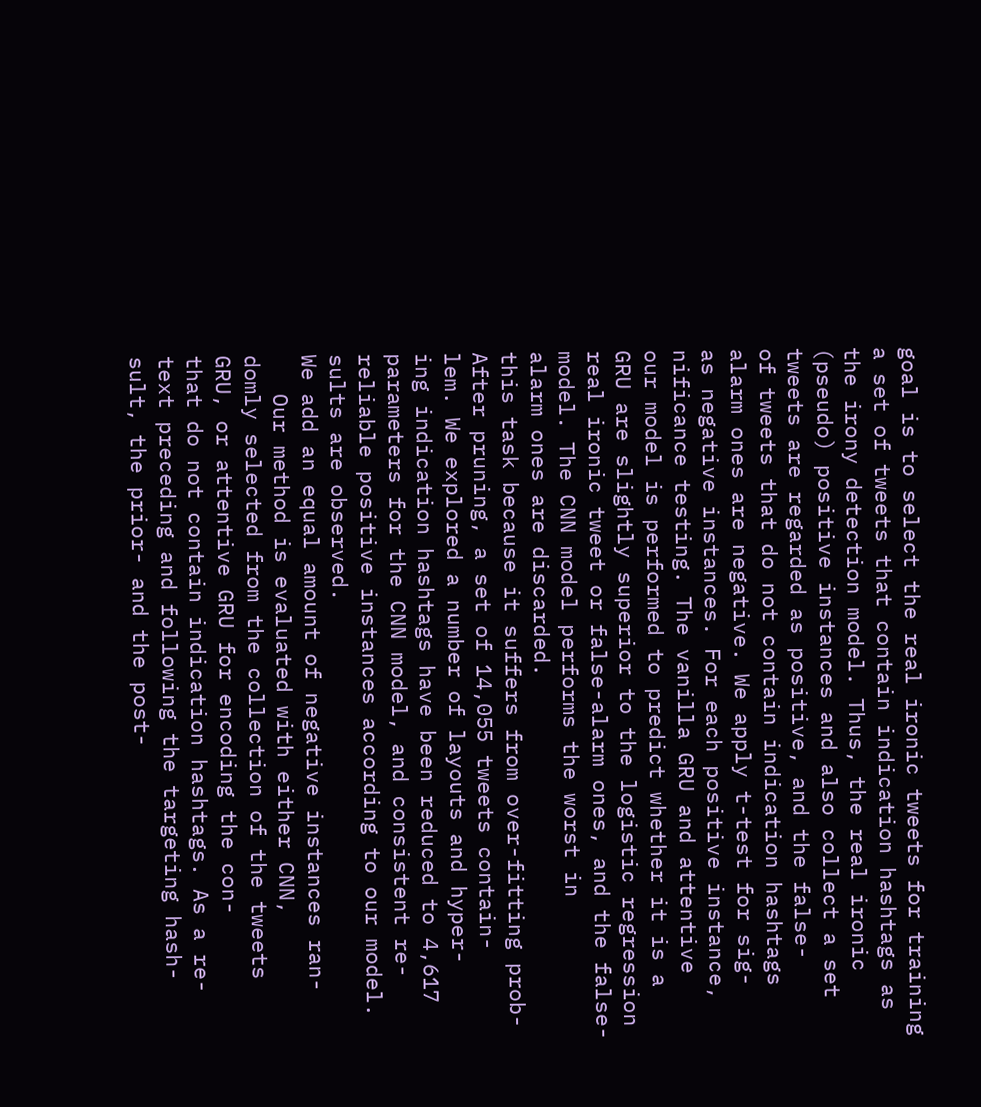goal is to select the real ironic tweets for training         a set of tweets that contain indication hashtags as
the irony detection model. Thus, the real ironic              (pseudo) positive instances and also collect a set
tweets are regarded as positive, and the false-               of tweets that do not contain indication hashtags
alarm ones are negative. We apply t-test for sig-             as negative instances. For each positive instance,
nificance testing. The vanilla GRU and attentive              our model is performed to predict whether it is a
GRU are slightly superior to the logistic regression          real ironic tweet or false-alarm ones, and the false-
model. The CNN model performs the worst in                    alarm ones are discarded.
this task because it suffers from over-fitting prob-             After pruning, a set of 14,055 tweets contain-
lem. We explored a number of layouts and hyper-               ing indication hashtags have been reduced to 4,617
parameters for the CNN model, and consistent re-              reliable positive instances according to our model.
sults are observed.                                           We add an equal amount of negative instances ran-
   Our method is evaluated with either CNN,                   domly selected from the collection of the tweets
GRU, or attentive GRU for encoding the con-                   that do not contain indication hashtags. As a re-
text preceding and following the targeting hash-              sult, the prior- and the post-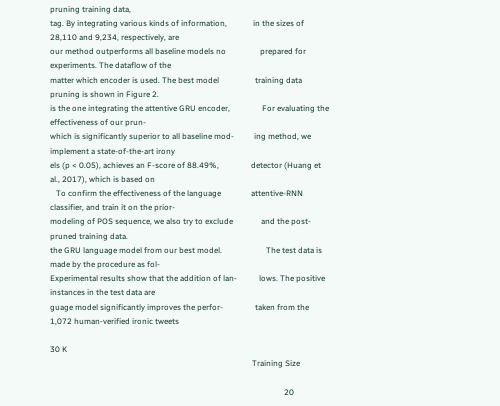pruning training data,
tag. By integrating various kinds of information,             in the sizes of 28,110 and 9,234, respectively, are
our method outperforms all baseline models no                 prepared for experiments. The dataflow of the
matter which encoder is used. The best model                  training data pruning is shown in Figure 2.
is the one integrating the attentive GRU encoder,                For evaluating the effectiveness of our prun-
which is significantly superior to all baseline mod-          ing method, we implement a state-of-the-art irony
els (p < 0.05), achieves an F-score of 88.49%,                detector (Huang et al., 2017), which is based on
   To confirm the effectiveness of the language               attentive-RNN classifier, and train it on the prior-
modeling of POS sequence, we also try to exclude              and the post-pruned training data.
the GRU language model from our best model.                      The test data is made by the procedure as fol-
Experimental results show that the addition of lan-           lows. The positive instances in the test data are
guage model significantly improves the perfor-                taken from the 1,072 human-verified ironic tweets

30 K
                                                                                                     Training Size

                                                                                                                     20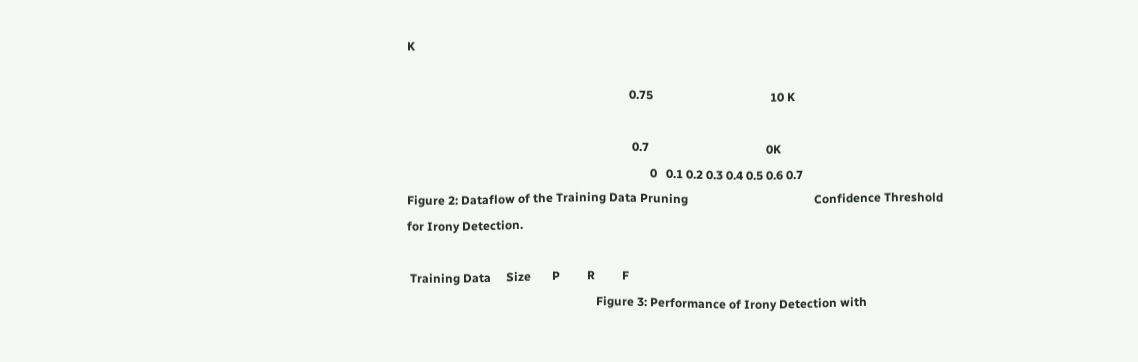K

                                                                          0.75                                       10 K

                                                                           0.7                                       0K
                                                                                 0   0.1 0.2 0.3 0.4 0.5 0.6 0.7
Figure 2: Dataflow of the Training Data Pruning                                          Confidence Threshold
for Irony Detection.

 Training Data     Size       P         R         F
                                                               Figure 3: Performance of Irony Detection with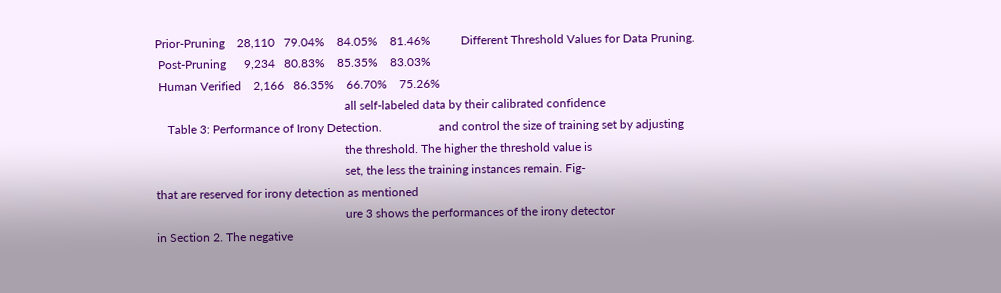Prior-Pruning    28,110   79.04%    84.05%    81.46%          Different Threshold Values for Data Pruning.
 Post-Pruning      9,234   80.83%    85.35%    83.03%
 Human Verified    2,166   86.35%    66.70%    75.26%
                                                               all self-labeled data by their calibrated confidence
    Table 3: Performance of Irony Detection.                   and control the size of training set by adjusting
                                                               the threshold. The higher the threshold value is
                                                               set, the less the training instances remain. Fig-
that are reserved for irony detection as mentioned
                                                               ure 3 shows the performances of the irony detector
in Section 2. The negative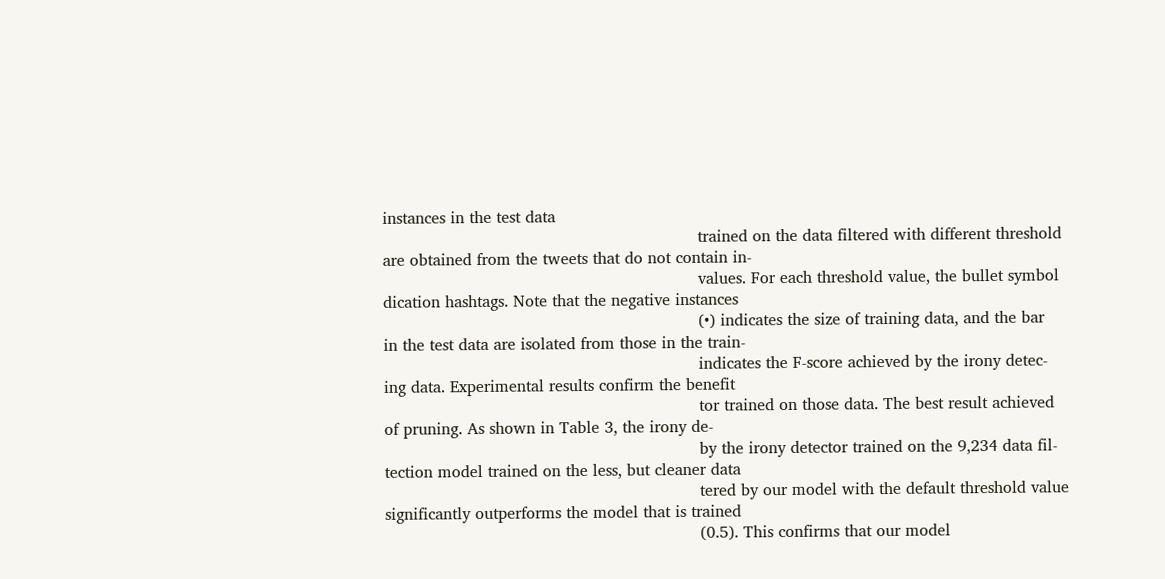instances in the test data
                                                               trained on the data filtered with different threshold
are obtained from the tweets that do not contain in-
                                                               values. For each threshold value, the bullet symbol
dication hashtags. Note that the negative instances
                                                               (•) indicates the size of training data, and the bar
in the test data are isolated from those in the train-
                                                               indicates the F-score achieved by the irony detec-
ing data. Experimental results confirm the benefit
                                                               tor trained on those data. The best result achieved
of pruning. As shown in Table 3, the irony de-
                                                               by the irony detector trained on the 9,234 data fil-
tection model trained on the less, but cleaner data
                                                               tered by our model with the default threshold value
significantly outperforms the model that is trained
                                                               (0.5). This confirms that our model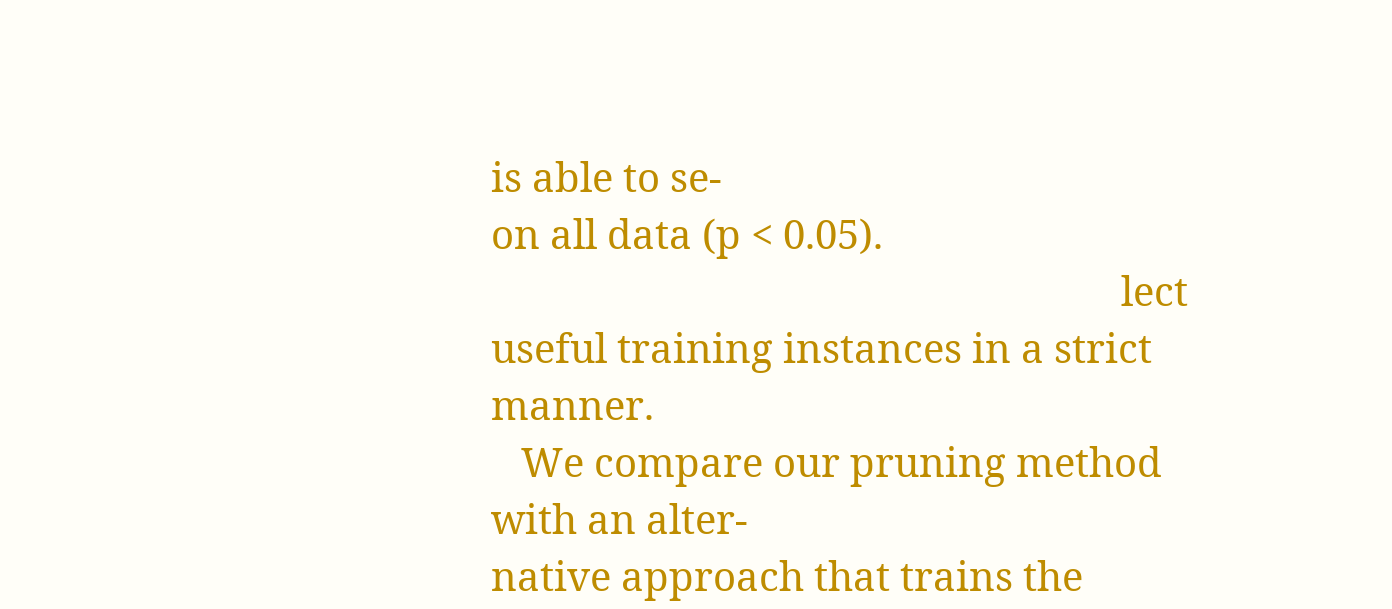is able to se-
on all data (p < 0.05).
                                                               lect useful training instances in a strict manner.
   We compare our pruning method with an alter-
native approach that trains the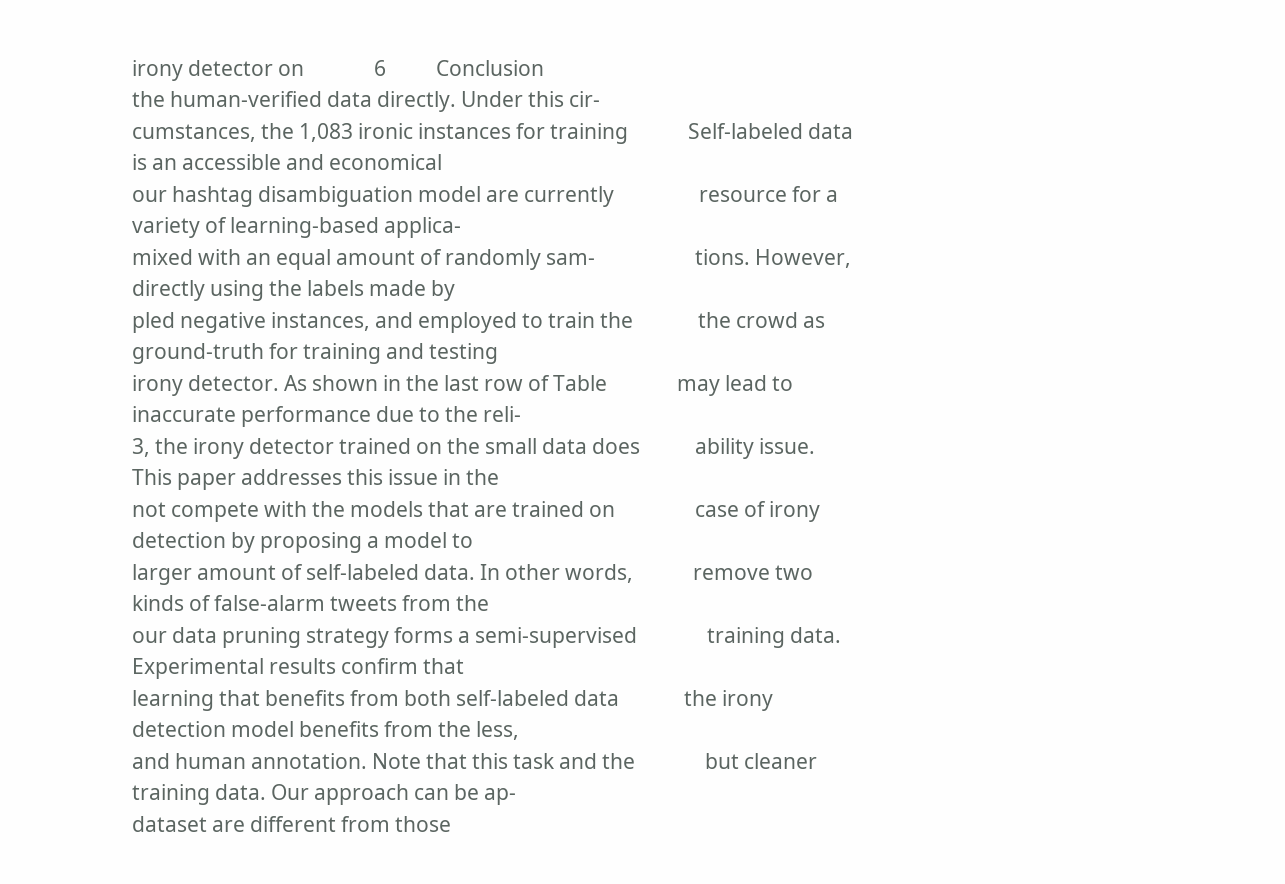irony detector on              6          Conclusion
the human-verified data directly. Under this cir-
cumstances, the 1,083 ironic instances for training            Self-labeled data is an accessible and economical
our hashtag disambiguation model are currently                 resource for a variety of learning-based applica-
mixed with an equal amount of randomly sam-                    tions. However, directly using the labels made by
pled negative instances, and employed to train the             the crowd as ground-truth for training and testing
irony detector. As shown in the last row of Table              may lead to inaccurate performance due to the reli-
3, the irony detector trained on the small data does           ability issue. This paper addresses this issue in the
not compete with the models that are trained on                case of irony detection by proposing a model to
larger amount of self-labeled data. In other words,            remove two kinds of false-alarm tweets from the
our data pruning strategy forms a semi-supervised              training data. Experimental results confirm that
learning that benefits from both self-labeled data             the irony detection model benefits from the less,
and human annotation. Note that this task and the              but cleaner training data. Our approach can be ap-
dataset are different from those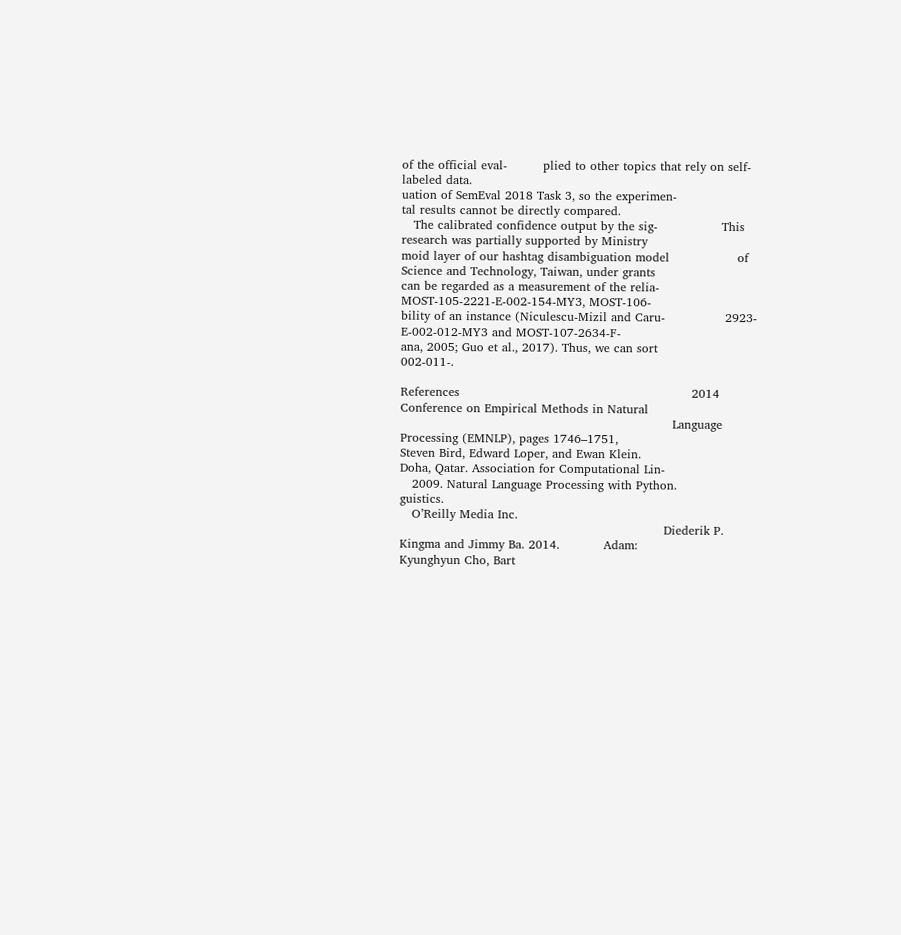of the official eval-         plied to other topics that rely on self-labeled data.
uation of SemEval 2018 Task 3, so the experimen-
tal results cannot be directly compared.
   The calibrated confidence output by the sig-                This research was partially supported by Ministry
moid layer of our hashtag disambiguation model                 of Science and Technology, Taiwan, under grants
can be regarded as a measurement of the relia-                 MOST-105-2221-E-002-154-MY3, MOST-106-
bility of an instance (Niculescu-Mizil and Caru-               2923-E-002-012-MY3 and MOST-107-2634-F-
ana, 2005; Guo et al., 2017). Thus, we can sort                002-011-.

References                                                          2014 Conference on Empirical Methods in Natural
                                                                    Language Processing (EMNLP), pages 1746–1751,
Steven Bird, Edward Loper, and Ewan Klein.                          Doha, Qatar. Association for Computational Lin-
   2009. Natural Language Processing with Python.                   guistics.
   O’Reilly Media Inc.
                                                                  Diederik P. Kingma and Jimmy Ba. 2014.           Adam:
Kyunghyun Cho, Bart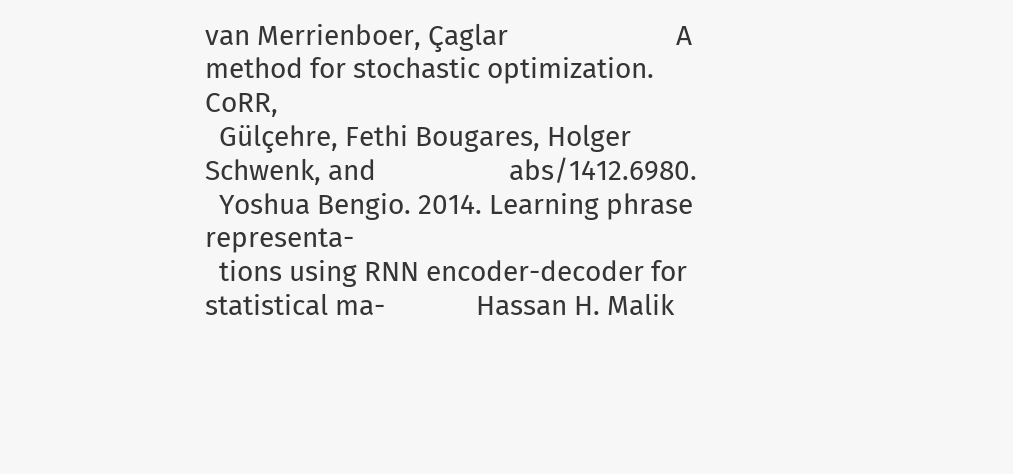van Merrienboer, Çaglar                        A method for stochastic optimization.          CoRR,
  Gülçehre, Fethi Bougares, Holger Schwenk, and                   abs/1412.6980.
  Yoshua Bengio. 2014. Learning phrase representa-
  tions using RNN encoder-decoder for statistical ma-             Hassan H. Malik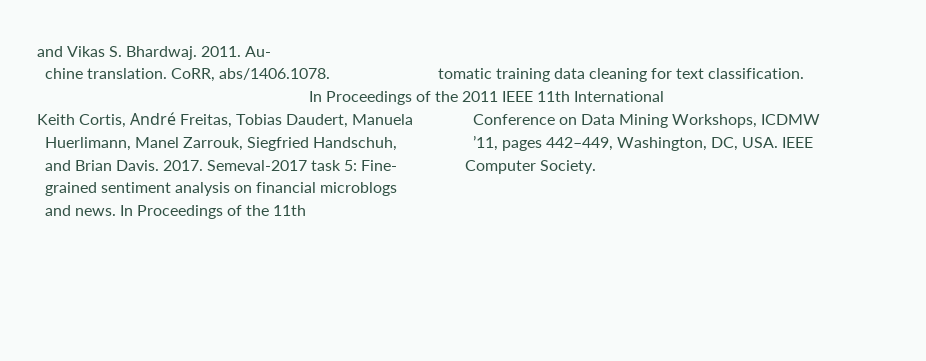and Vikas S. Bhardwaj. 2011. Au-
  chine translation. CoRR, abs/1406.1078.                           tomatic training data cleaning for text classification.
                                                                    In Proceedings of the 2011 IEEE 11th International
Keith Cortis, André Freitas, Tobias Daudert, Manuela               Conference on Data Mining Workshops, ICDMW
  Huerlimann, Manel Zarrouk, Siegfried Handschuh,                   ’11, pages 442–449, Washington, DC, USA. IEEE
  and Brian Davis. 2017. Semeval-2017 task 5: Fine-                 Computer Society.
  grained sentiment analysis on financial microblogs
  and news. In Proceedings of the 11th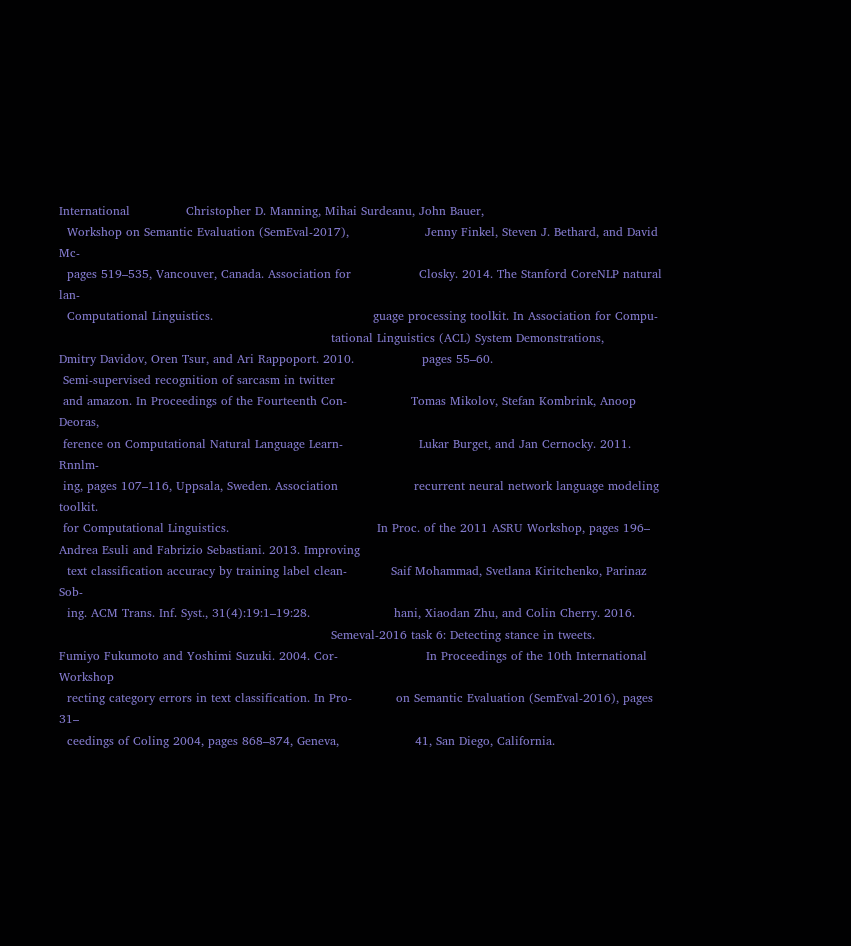International              Christopher D. Manning, Mihai Surdeanu, John Bauer,
  Workshop on Semantic Evaluation (SemEval-2017),                   Jenny Finkel, Steven J. Bethard, and David Mc-
  pages 519–535, Vancouver, Canada. Association for                 Closky. 2014. The Stanford CoreNLP natural lan-
  Computational Linguistics.                                        guage processing toolkit. In Association for Compu-
                                                                    tational Linguistics (ACL) System Demonstrations,
Dmitry Davidov, Oren Tsur, and Ari Rappoport. 2010.                 pages 55–60.
 Semi-supervised recognition of sarcasm in twitter
 and amazon. In Proceedings of the Fourteenth Con-                Tomas Mikolov, Stefan Kombrink, Anoop Deoras,
 ference on Computational Natural Language Learn-                   Lukar Burget, and Jan Cernocky. 2011. Rnnlm-
 ing, pages 107–116, Uppsala, Sweden. Association                   recurrent neural network language modeling toolkit.
 for Computational Linguistics.                                     In Proc. of the 2011 ASRU Workshop, pages 196–
Andrea Esuli and Fabrizio Sebastiani. 2013. Improving
  text classification accuracy by training label clean-           Saif Mohammad, Svetlana Kiritchenko, Parinaz Sob-
  ing. ACM Trans. Inf. Syst., 31(4):19:1–19:28.                     hani, Xiaodan Zhu, and Colin Cherry. 2016.
                                                                    Semeval-2016 task 6: Detecting stance in tweets.
Fumiyo Fukumoto and Yoshimi Suzuki. 2004. Cor-                      In Proceedings of the 10th International Workshop
  recting category errors in text classification. In Pro-           on Semantic Evaluation (SemEval-2016), pages 31–
  ceedings of Coling 2004, pages 868–874, Geneva,                   41, San Diego, California.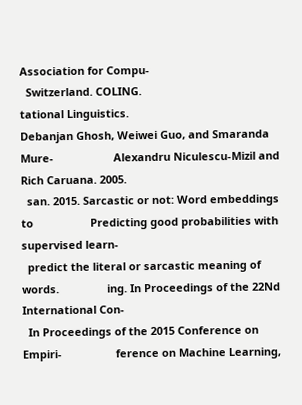Association for Compu-
  Switzerland. COLING.                                              tational Linguistics.
Debanjan Ghosh, Weiwei Guo, and Smaranda Mure-                    Alexandru Niculescu-Mizil and Rich Caruana. 2005.
  san. 2015. Sarcastic or not: Word embeddings to                   Predicting good probabilities with supervised learn-
  predict the literal or sarcastic meaning of words.                ing. In Proceedings of the 22Nd International Con-
  In Proceedings of the 2015 Conference on Empiri-                  ference on Machine Learning,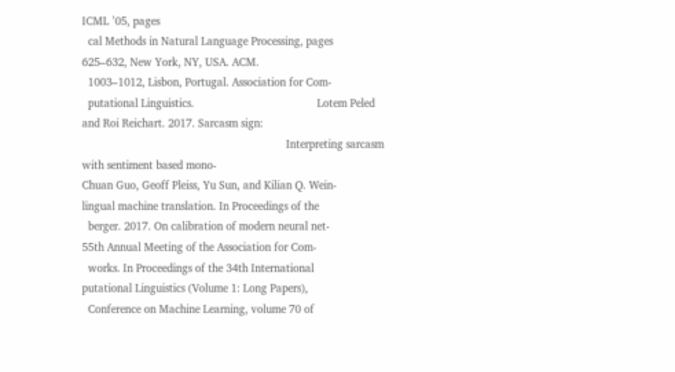ICML ’05, pages
  cal Methods in Natural Language Processing, pages                 625–632, New York, NY, USA. ACM.
  1003–1012, Lisbon, Portugal. Association for Com-
  putational Linguistics.                                         Lotem Peled and Roi Reichart. 2017. Sarcasm sign:
                                                                    Interpreting sarcasm with sentiment based mono-
Chuan Guo, Geoff Pleiss, Yu Sun, and Kilian Q. Wein-                lingual machine translation. In Proceedings of the
  berger. 2017. On calibration of modern neural net-                55th Annual Meeting of the Association for Com-
  works. In Proceedings of the 34th International                   putational Linguistics (Volume 1: Long Papers),
  Conference on Machine Learning, volume 70 of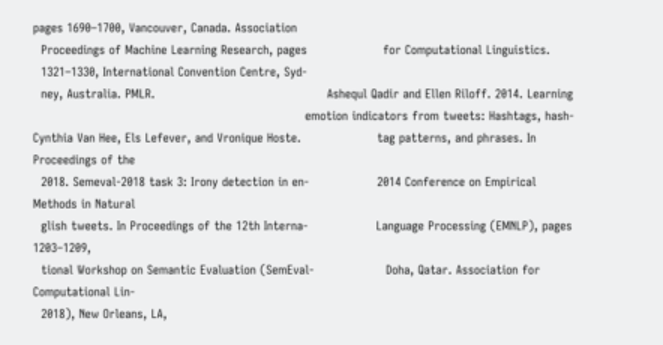pages 1690–1700, Vancouver, Canada. Association
  Proceedings of Machine Learning Research, pages                   for Computational Linguistics.
  1321–1330, International Convention Centre, Syd-
  ney, Australia. PMLR.                                           Ashequl Qadir and Ellen Riloff. 2014. Learning
                                                                    emotion indicators from tweets: Hashtags, hash-
Cynthia Van Hee, Els Lefever, and Vronique Hoste.                   tag patterns, and phrases. In Proceedings of the
  2018. Semeval-2018 task 3: Irony detection in en-                 2014 Conference on Empirical Methods in Natural
  glish tweets. In Proceedings of the 12th Interna-                 Language Processing (EMNLP), pages 1203–1209,
  tional Workshop on Semantic Evaluation (SemEval-                  Doha, Qatar. Association for Computational Lin-
  2018), New Orleans, LA,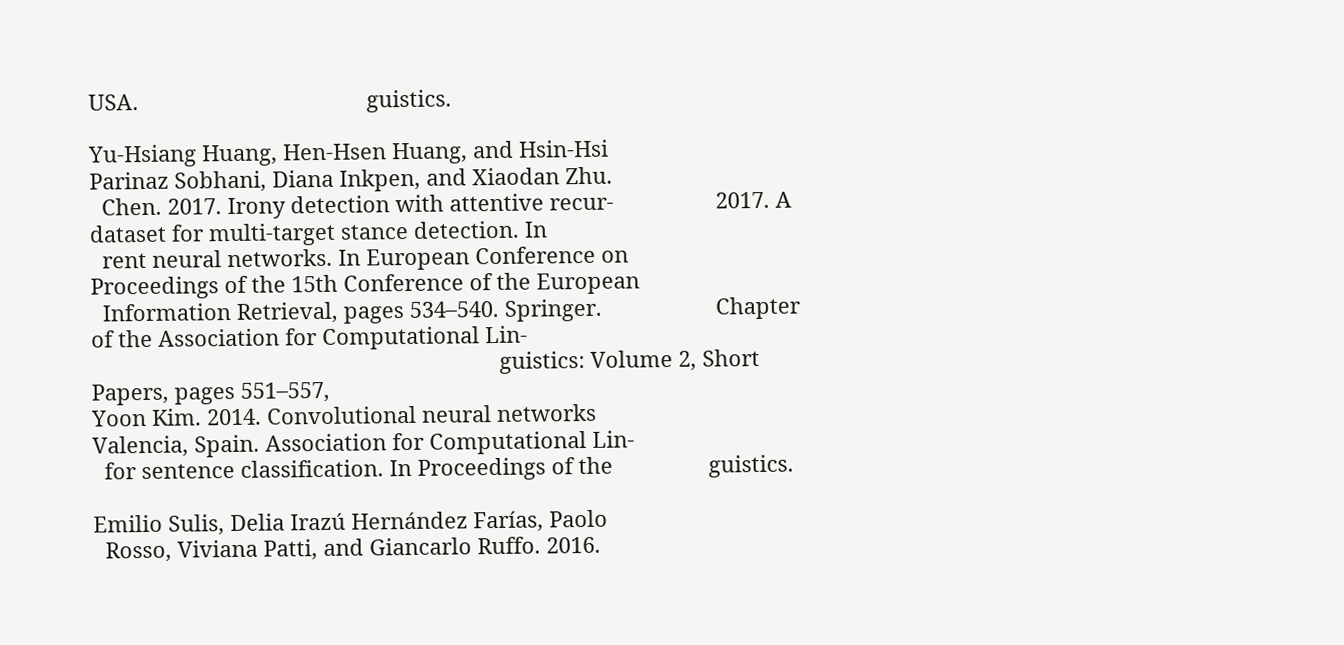USA.                                      guistics.

Yu-Hsiang Huang, Hen-Hsen Huang, and Hsin-Hsi                     Parinaz Sobhani, Diana Inkpen, and Xiaodan Zhu.
  Chen. 2017. Irony detection with attentive recur-                 2017. A dataset for multi-target stance detection. In
  rent neural networks. In European Conference on                   Proceedings of the 15th Conference of the European
  Information Retrieval, pages 534–540. Springer.                   Chapter of the Association for Computational Lin-
                                                                    guistics: Volume 2, Short Papers, pages 551–557,
Yoon Kim. 2014. Convolutional neural networks                       Valencia, Spain. Association for Computational Lin-
  for sentence classification. In Proceedings of the                guistics.

Emilio Sulis, Delia Irazú Hernández Farı́as, Paolo
  Rosso, Viviana Patti, and Giancarlo Ruffo. 2016.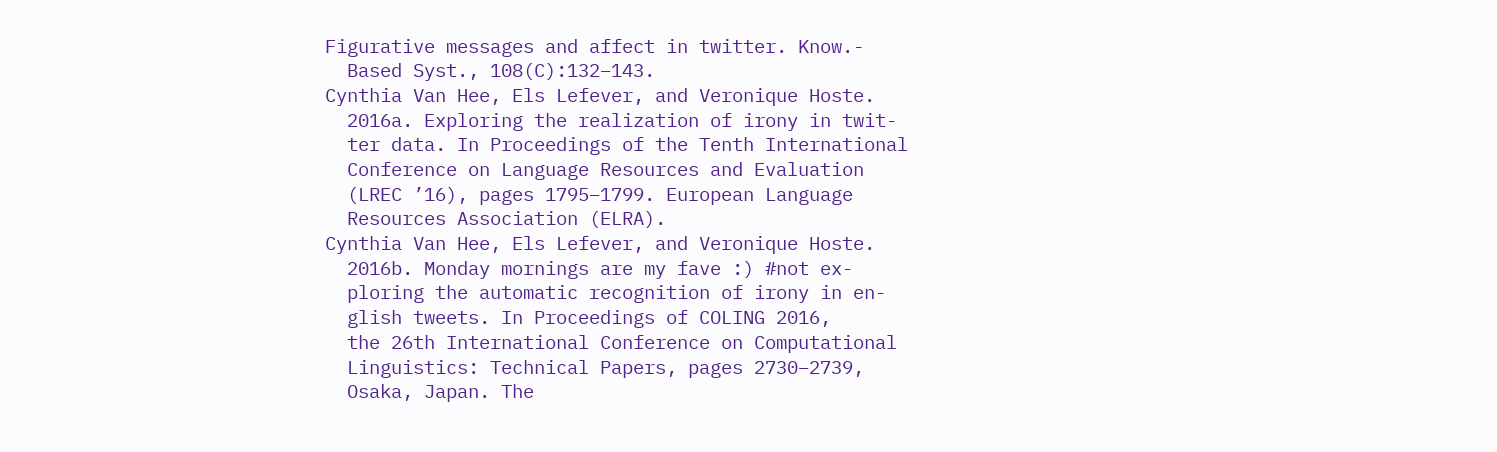Figurative messages and affect in twitter. Know.-
  Based Syst., 108(C):132–143.
Cynthia Van Hee, Els Lefever, and Veronique Hoste.
  2016a. Exploring the realization of irony in twit-
  ter data. In Proceedings of the Tenth International
  Conference on Language Resources and Evaluation
  (LREC ’16), pages 1795–1799. European Language
  Resources Association (ELRA).
Cynthia Van Hee, Els Lefever, and Veronique Hoste.
  2016b. Monday mornings are my fave :) #not ex-
  ploring the automatic recognition of irony in en-
  glish tweets. In Proceedings of COLING 2016,
  the 26th International Conference on Computational
  Linguistics: Technical Papers, pages 2730–2739,
  Osaka, Japan. The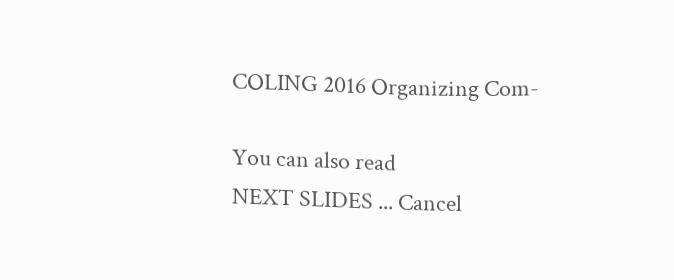COLING 2016 Organizing Com-

You can also read
NEXT SLIDES ... Cancel